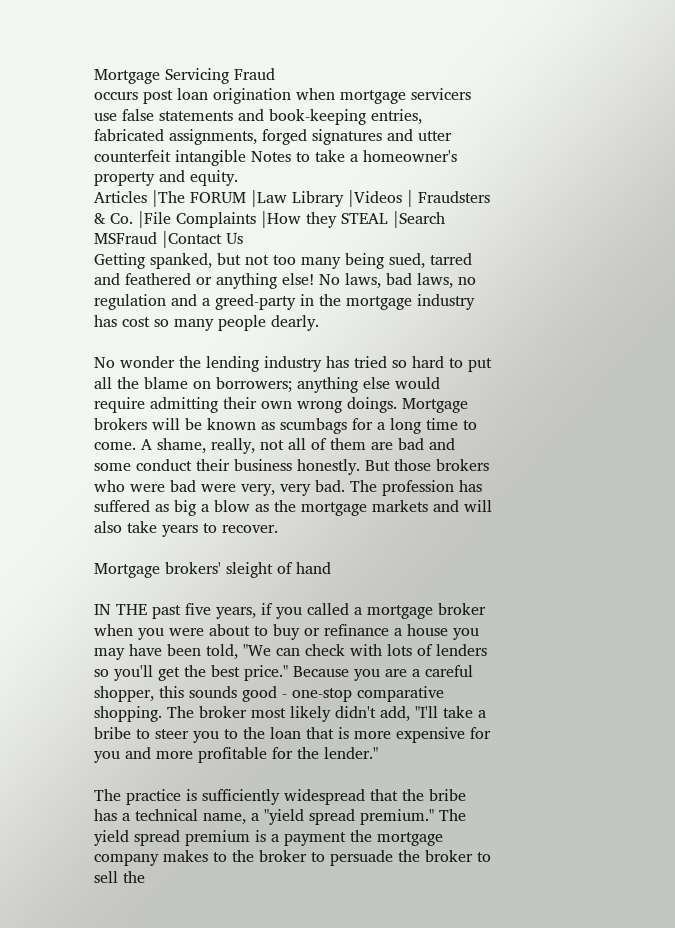Mortgage Servicing Fraud
occurs post loan origination when mortgage servicers use false statements and book-keeping entries, fabricated assignments, forged signatures and utter counterfeit intangible Notes to take a homeowner's property and equity.
Articles |The FORUM |Law Library |Videos | Fraudsters & Co. |File Complaints |How they STEAL |Search MSFraud |Contact Us
Getting spanked, but not too many being sued, tarred and feathered or anything else! No laws, bad laws, no regulation and a greed-party in the mortgage industry has cost so many people dearly.

No wonder the lending industry has tried so hard to put all the blame on borrowers; anything else would require admitting their own wrong doings. Mortgage brokers will be known as scumbags for a long time to come. A shame, really, not all of them are bad and some conduct their business honestly. But those brokers who were bad were very, very bad. The profession has suffered as big a blow as the mortgage markets and will also take years to recover.

Mortgage brokers' sleight of hand

IN THE past five years, if you called a mortgage broker when you were about to buy or refinance a house you may have been told, "We can check with lots of lenders so you'll get the best price." Because you are a careful shopper, this sounds good - one-stop comparative shopping. The broker most likely didn't add, "I'll take a bribe to steer you to the loan that is more expensive for you and more profitable for the lender."

The practice is sufficiently widespread that the bribe has a technical name, a "yield spread premium." The yield spread premium is a payment the mortgage company makes to the broker to persuade the broker to sell the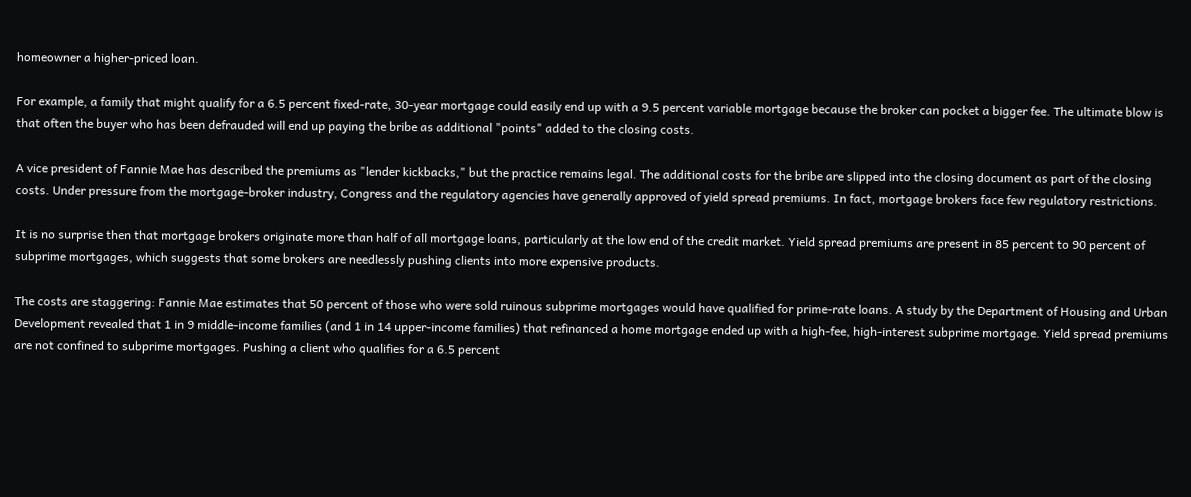homeowner a higher-priced loan.

For example, a family that might qualify for a 6.5 percent fixed-rate, 30-year mortgage could easily end up with a 9.5 percent variable mortgage because the broker can pocket a bigger fee. The ultimate blow is that often the buyer who has been defrauded will end up paying the bribe as additional "points" added to the closing costs.

A vice president of Fannie Mae has described the premiums as "lender kickbacks," but the practice remains legal. The additional costs for the bribe are slipped into the closing document as part of the closing costs. Under pressure from the mortgage-broker industry, Congress and the regulatory agencies have generally approved of yield spread premiums. In fact, mortgage brokers face few regulatory restrictions.

It is no surprise then that mortgage brokers originate more than half of all mortgage loans, particularly at the low end of the credit market. Yield spread premiums are present in 85 percent to 90 percent of subprime mortgages, which suggests that some brokers are needlessly pushing clients into more expensive products.

The costs are staggering: Fannie Mae estimates that 50 percent of those who were sold ruinous subprime mortgages would have qualified for prime-rate loans. A study by the Department of Housing and Urban Development revealed that 1 in 9 middle-income families (and 1 in 14 upper-income families) that refinanced a home mortgage ended up with a high-fee, high-interest subprime mortgage. Yield spread premiums are not confined to subprime mortgages. Pushing a client who qualifies for a 6.5 percent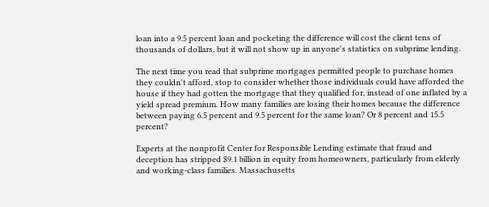loan into a 9.5 percent loan and pocketing the difference will cost the client tens of thousands of dollars, but it will not show up in anyone's statistics on subprime lending.

The next time you read that subprime mortgages permitted people to purchase homes they couldn't afford, stop to consider whether those individuals could have afforded the house if they had gotten the mortgage that they qualified for, instead of one inflated by a yield spread premium. How many families are losing their homes because the difference between paying 6.5 percent and 9.5 percent for the same loan? Or 8 percent and 15.5 percent?

Experts at the nonprofit Center for Responsible Lending estimate that fraud and deception has stripped $9.1 billion in equity from homeowners, particularly from elderly and working-class families. Massachusetts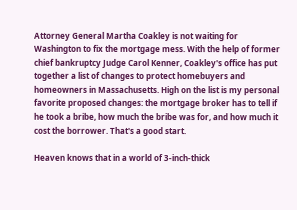Attorney General Martha Coakley is not waiting for Washington to fix the mortgage mess. With the help of former chief bankruptcy Judge Carol Kenner, Coakley's office has put together a list of changes to protect homebuyers and homeowners in Massachusetts. High on the list is my personal favorite proposed changes: the mortgage broker has to tell if he took a bribe, how much the bribe was for, and how much it cost the borrower. That's a good start.

Heaven knows that in a world of 3-inch-thick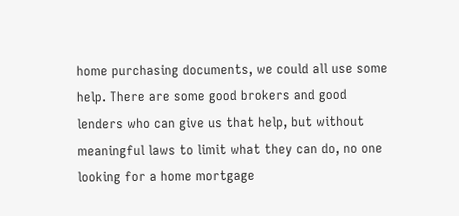home purchasing documents, we could all use some help. There are some good brokers and good lenders who can give us that help, but without meaningful laws to limit what they can do, no one looking for a home mortgage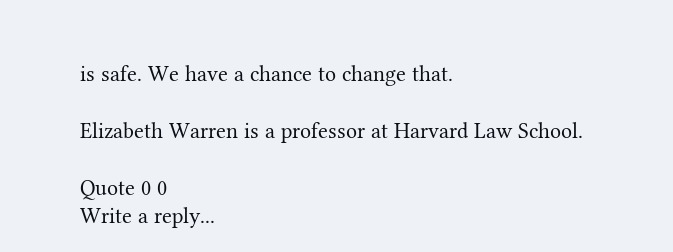is safe. We have a chance to change that.

Elizabeth Warren is a professor at Harvard Law School.

Quote 0 0
Write a reply...